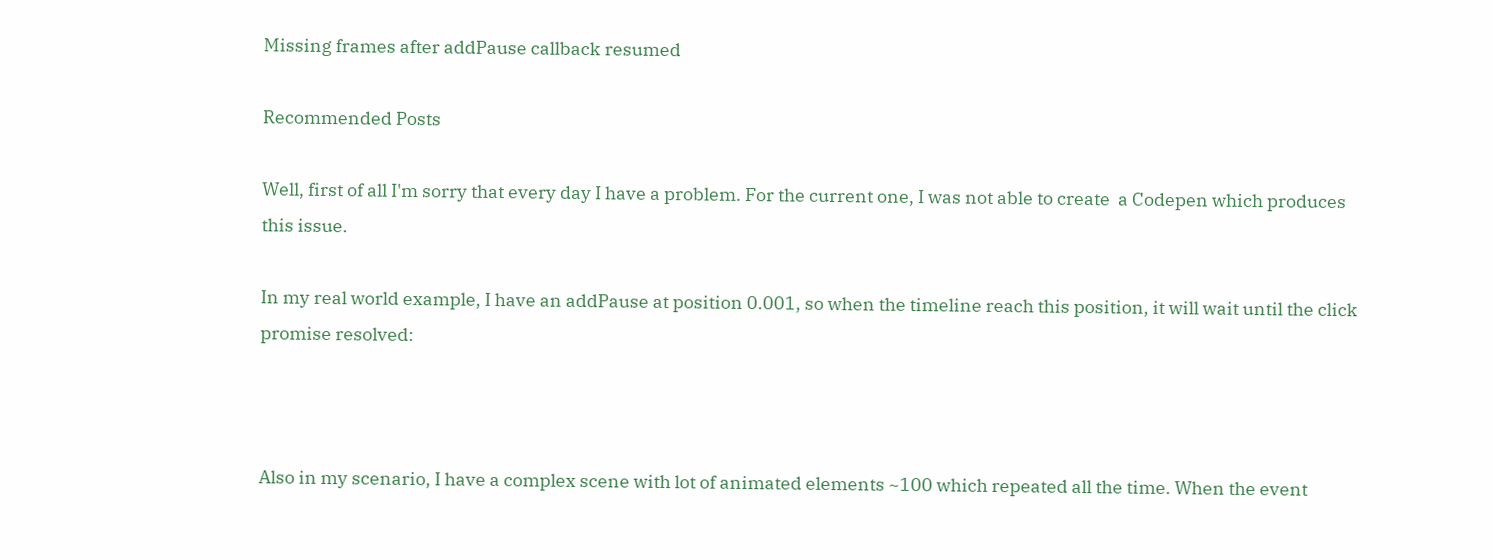Missing frames after addPause callback resumed

Recommended Posts

Well, first of all I'm sorry that every day I have a problem. For the current one, I was not able to create  a Codepen which produces this issue.

In my real world example, I have an addPause at position 0.001, so when the timeline reach this position, it will wait until the click promise resolved:



Also in my scenario, I have a complex scene with lot of animated elements ~100 which repeated all the time. When the event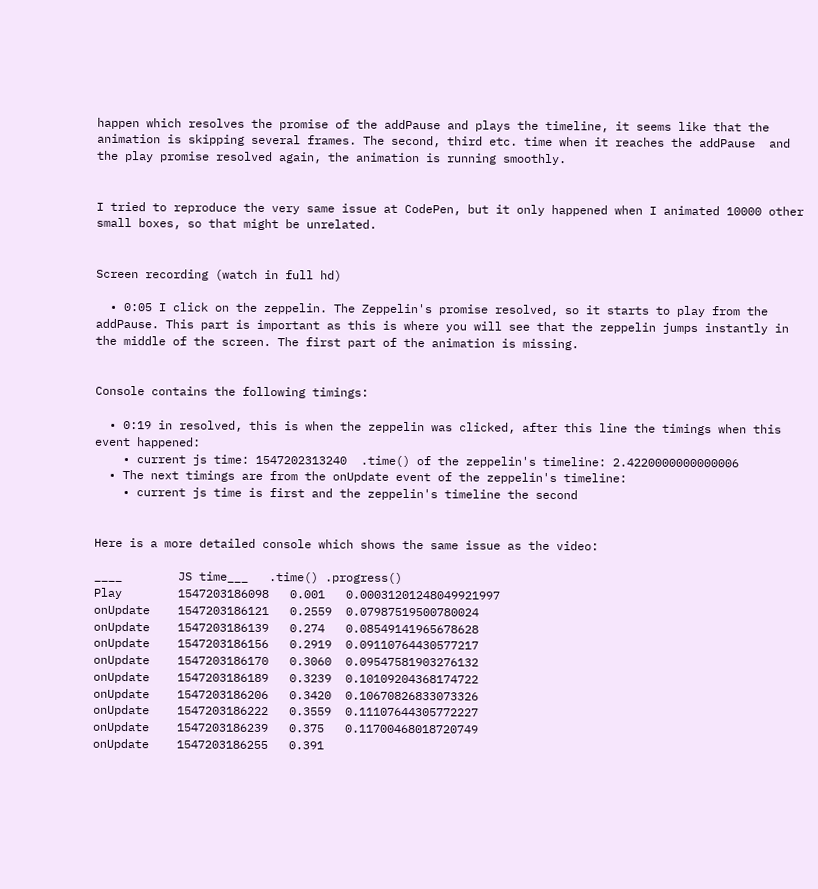happen which resolves the promise of the addPause and plays the timeline, it seems like that the animation is skipping several frames. The second, third etc. time when it reaches the addPause  and the play promise resolved again, the animation is running smoothly.


I tried to reproduce the very same issue at CodePen, but it only happened when I animated 10000 other small boxes, so that might be unrelated.


Screen recording (watch in full hd)

  • 0:05 I click on the zeppelin. The Zeppelin's promise resolved, so it starts to play from the addPause. This part is important as this is where you will see that the zeppelin jumps instantly in the middle of the screen. The first part of the animation is missing.


Console contains the following timings:

  • 0:19 in resolved, this is when the zeppelin was clicked, after this line the timings when this event happened:
    • current js time: 1547202313240  .time() of the zeppelin's timeline: 2.4220000000000006
  • The next timings are from the onUpdate event of the zeppelin's timeline:
    • current js time is first and the zeppelin's timeline the second


Here is a more detailed console which shows the same issue as the video:

____        JS time___   .time() .progress()
Play        1547203186098   0.001   0.00031201248049921997
onUpdate    1547203186121   0.2559  0.07987519500780024
onUpdate    1547203186139   0.274   0.08549141965678628
onUpdate    1547203186156   0.2919  0.09110764430577217
onUpdate    1547203186170   0.3060  0.09547581903276132
onUpdate    1547203186189   0.3239  0.10109204368174722
onUpdate    1547203186206   0.3420  0.10670826833073326
onUpdate    1547203186222   0.3559  0.11107644305772227
onUpdate    1547203186239   0.375   0.11700468018720749
onUpdate    1547203186255   0.391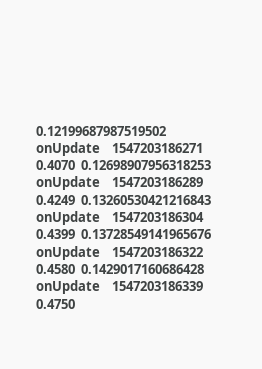0.12199687987519502
onUpdate    1547203186271   0.4070  0.12698907956318253
onUpdate    1547203186289   0.4249  0.13260530421216843
onUpdate    1547203186304   0.4399  0.13728549141965676
onUpdate    1547203186322   0.4580  0.1429017160686428
onUpdate    1547203186339   0.4750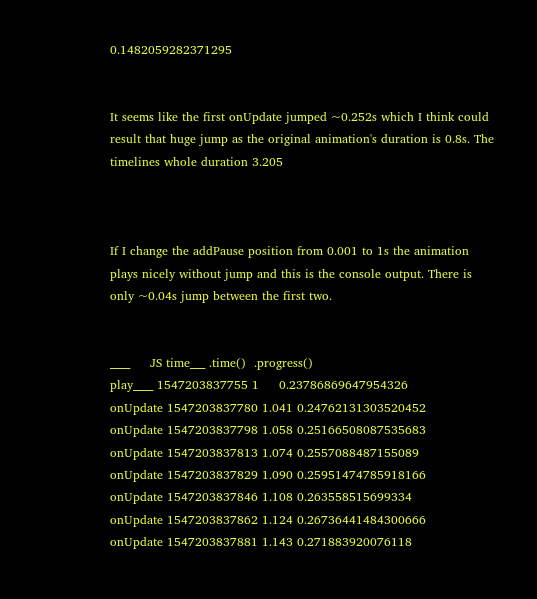0.1482059282371295


It seems like the first onUpdate jumped ~0.252s which I think could result that huge jump as the original animation's duration is 0.8s. The timelines whole duration 3.205



If I change the addPause position from 0.001 to 1s the animation plays nicely without jump and this is the console output. There is only ~0.04s jump between the first two.


____     JS time___ .time()  .progress()
play____ 1547203837755 1     0.23786869647954326
onUpdate 1547203837780 1.041 0.24762131303520452
onUpdate 1547203837798 1.058 0.25166508087535683
onUpdate 1547203837813 1.074 0.2557088487155089
onUpdate 1547203837829 1.090 0.25951474785918166
onUpdate 1547203837846 1.108 0.263558515699334
onUpdate 1547203837862 1.124 0.26736441484300666
onUpdate 1547203837881 1.143 0.271883920076118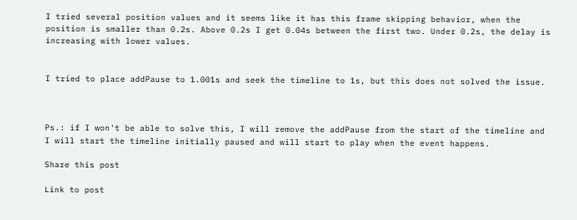I tried several position values and it seems like it has this frame skipping behavior, when the position is smaller than 0.2s. Above 0.2s I get 0.04s between the first two. Under 0.2s, the delay is increasing with lower values.


I tried to place addPause to 1.001s and seek the timeline to 1s, but this does not solved the issue.



Ps.: if I won't be able to solve this, I will remove the addPause from the start of the timeline and I will start the timeline initially paused and will start to play when the event happens.

Share this post

Link to post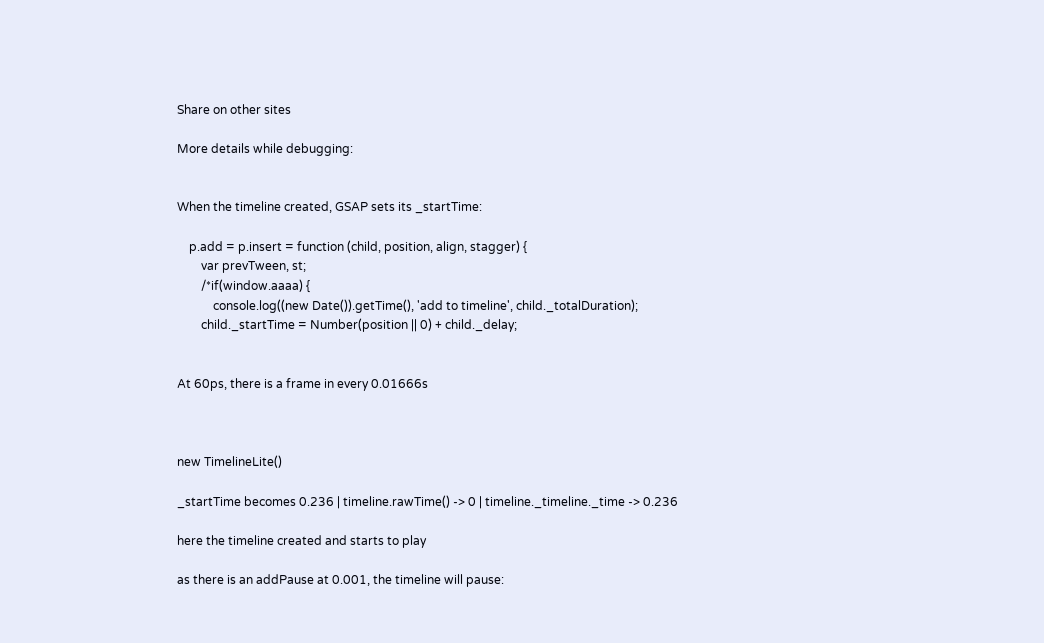Share on other sites

More details while debugging:


When the timeline created, GSAP sets its _startTime:

    p.add = p.insert = function (child, position, align, stagger) {
        var prevTween, st;
        /*if(window.aaaa) {
            console.log((new Date()).getTime(), 'add to timeline', child._totalDuration);
        child._startTime = Number(position || 0) + child._delay;


At 60ps, there is a frame in every 0.01666s



new TimelineLite()

_startTime becomes 0.236 | timeline.rawTime() -> 0 | timeline._timeline._time -> 0.236

here the timeline created and starts to play

as there is an addPause at 0.001, the timeline will pause: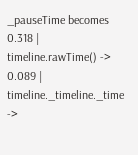_pauseTime becomes 0.318 | timeline.rawTime() -> 0.089 | timeline._timeline._time ->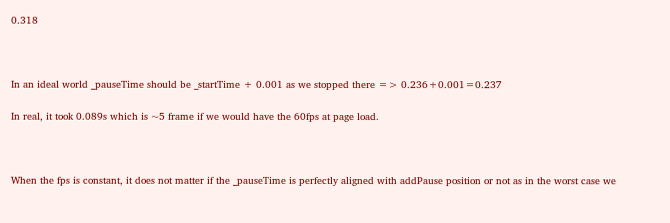0.318



In an ideal world _pauseTime should be _startTime + 0.001 as we stopped there => 0.236+0.001=0.237

In real, it took 0.089s which is ~5 frame if we would have the 60fps at page load.



When the fps is constant, it does not matter if the _pauseTime is perfectly aligned with addPause position or not as in the worst case we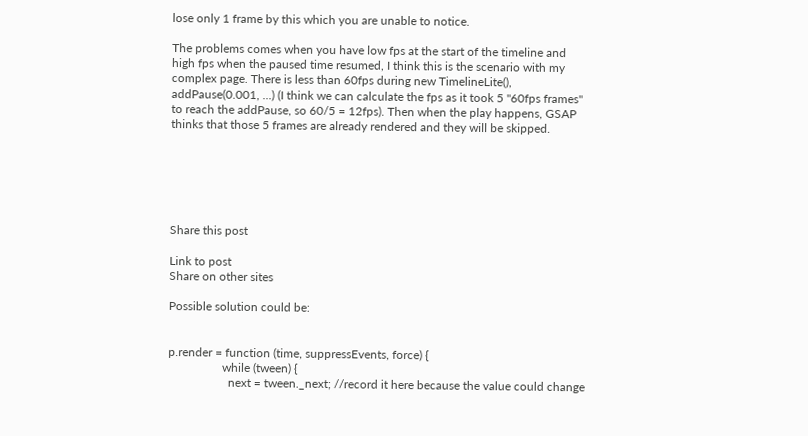lose only 1 frame by this which you are unable to notice.

The problems comes when you have low fps at the start of the timeline and high fps when the paused time resumed, I think this is the scenario with my complex page. There is less than 60fps during new TimelineLite(), addPause(0.001, ...) (I think we can calculate the fps as it took 5 "60fps frames" to reach the addPause, so 60/5 = 12fps). Then when the play happens, GSAP thinks that those 5 frames are already rendered and they will be skipped.






Share this post

Link to post
Share on other sites

Possible solution could be:


p.render = function (time, suppressEvents, force) {
                  while (tween) {
                    next = tween._next; //record it here because the value could change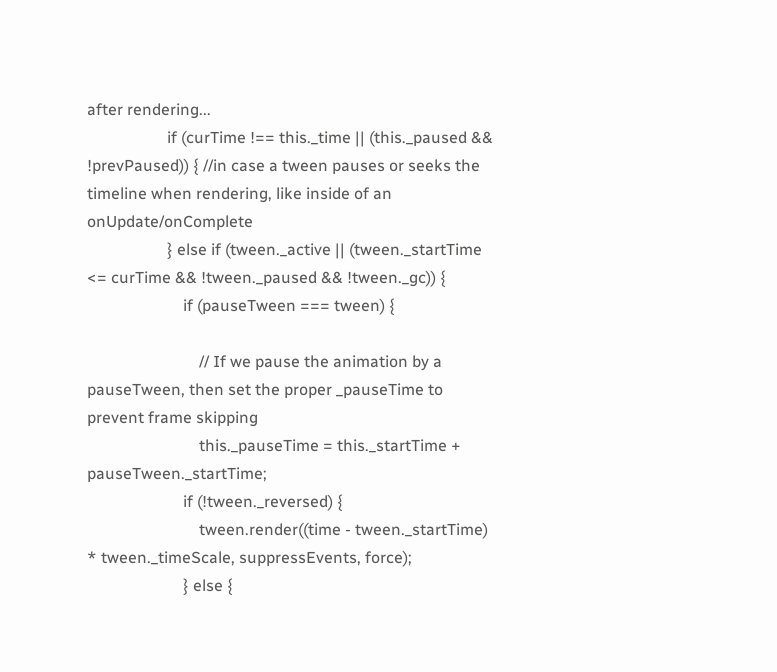after rendering...
                    if (curTime !== this._time || (this._paused && !prevPaused)) { //in case a tween pauses or seeks the timeline when rendering, like inside of an onUpdate/onComplete
                    } else if (tween._active || (tween._startTime <= curTime && !tween._paused && !tween._gc)) {
                        if (pauseTween === tween) {

                            // If we pause the animation by a pauseTween, then set the proper _pauseTime to prevent frame skipping
                            this._pauseTime = this._startTime + pauseTween._startTime;
                        if (!tween._reversed) {
                            tween.render((time - tween._startTime) * tween._timeScale, suppressEvents, force);
                        } else {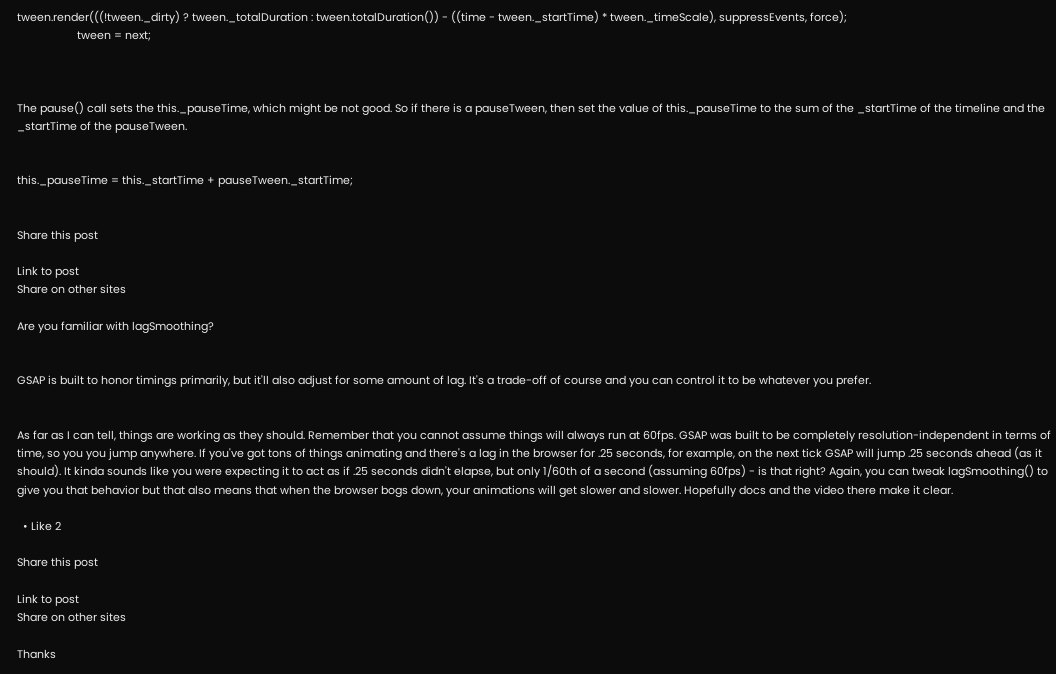tween.render(((!tween._dirty) ? tween._totalDuration : tween.totalDuration()) - ((time - tween._startTime) * tween._timeScale), suppressEvents, force);
                    tween = next;



The pause() call sets the this._pauseTime, which might be not good. So if there is a pauseTween, then set the value of this._pauseTime to the sum of the _startTime of the timeline and the _startTime of the pauseTween.


this._pauseTime = this._startTime + pauseTween._startTime;


Share this post

Link to post
Share on other sites

Are you familiar with lagSmoothing?


GSAP is built to honor timings primarily, but it'll also adjust for some amount of lag. It's a trade-off of course and you can control it to be whatever you prefer.


As far as I can tell, things are working as they should. Remember that you cannot assume things will always run at 60fps. GSAP was built to be completely resolution-independent in terms of time, so you you jump anywhere. If you've got tons of things animating and there's a lag in the browser for .25 seconds, for example, on the next tick GSAP will jump .25 seconds ahead (as it should). It kinda sounds like you were expecting it to act as if .25 seconds didn't elapse, but only 1/60th of a second (assuming 60fps) - is that right? Again, you can tweak lagSmoothing() to give you that behavior but that also means that when the browser bogs down, your animations will get slower and slower. Hopefully docs and the video there make it clear.

  • Like 2

Share this post

Link to post
Share on other sites

Thanks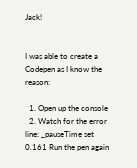Jack!


I was able to create a Codepen as I know the reason:

  1. Open up the console
  2. Watch for the error line: _pauseTime set 0.161 Run the pen again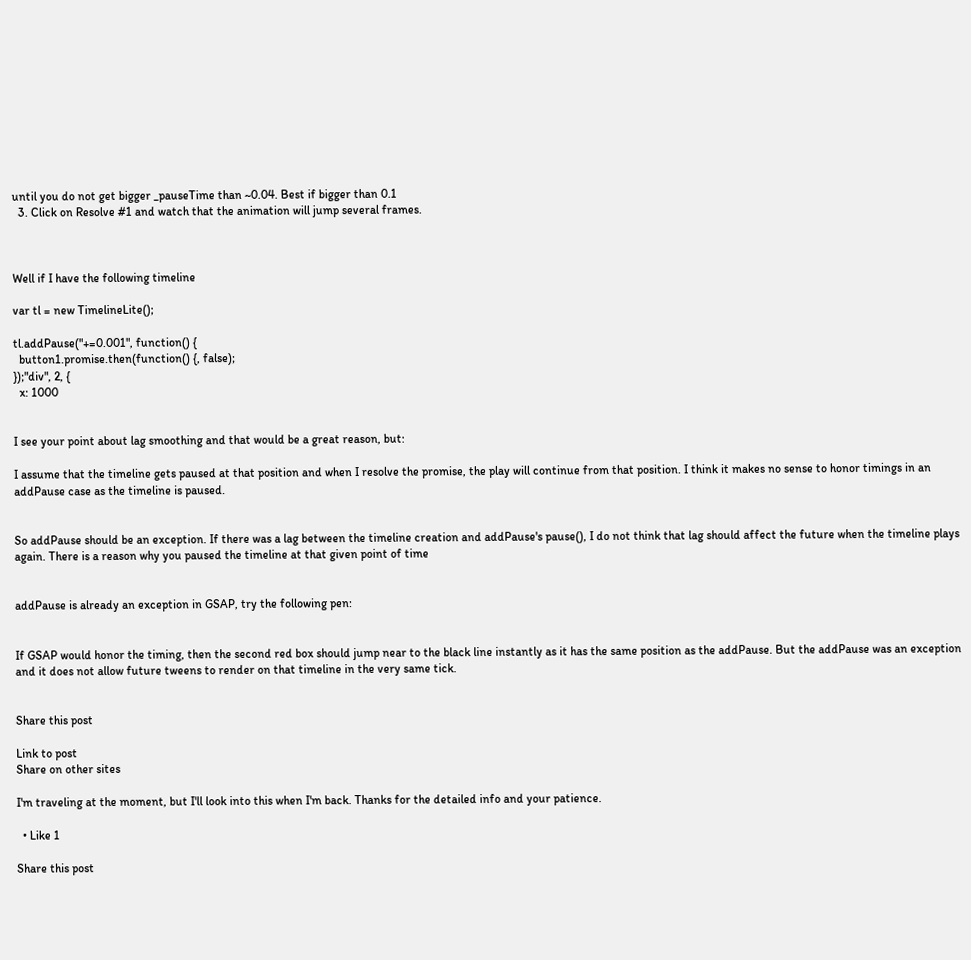until you do not get bigger _pauseTime than ~0.04. Best if bigger than 0.1
  3. Click on Resolve #1 and watch that the animation will jump several frames.



Well if I have the following timeline

var tl = new TimelineLite();

tl.addPause("+=0.001", function() {
  button1.promise.then(function() {, false);
});"div", 2, {
  x: 1000


I see your point about lag smoothing and that would be a great reason, but:

I assume that the timeline gets paused at that position and when I resolve the promise, the play will continue from that position. I think it makes no sense to honor timings in an addPause case as the timeline is paused.


So addPause should be an exception. If there was a lag between the timeline creation and addPause's pause(), I do not think that lag should affect the future when the timeline plays again. There is a reason why you paused the timeline at that given point of time


addPause is already an exception in GSAP, try the following pen:


If GSAP would honor the timing, then the second red box should jump near to the black line instantly as it has the same position as the addPause. But the addPause was an exception and it does not allow future tweens to render on that timeline in the very same tick.


Share this post

Link to post
Share on other sites

I'm traveling at the moment, but I'll look into this when I'm back. Thanks for the detailed info and your patience.

  • Like 1

Share this post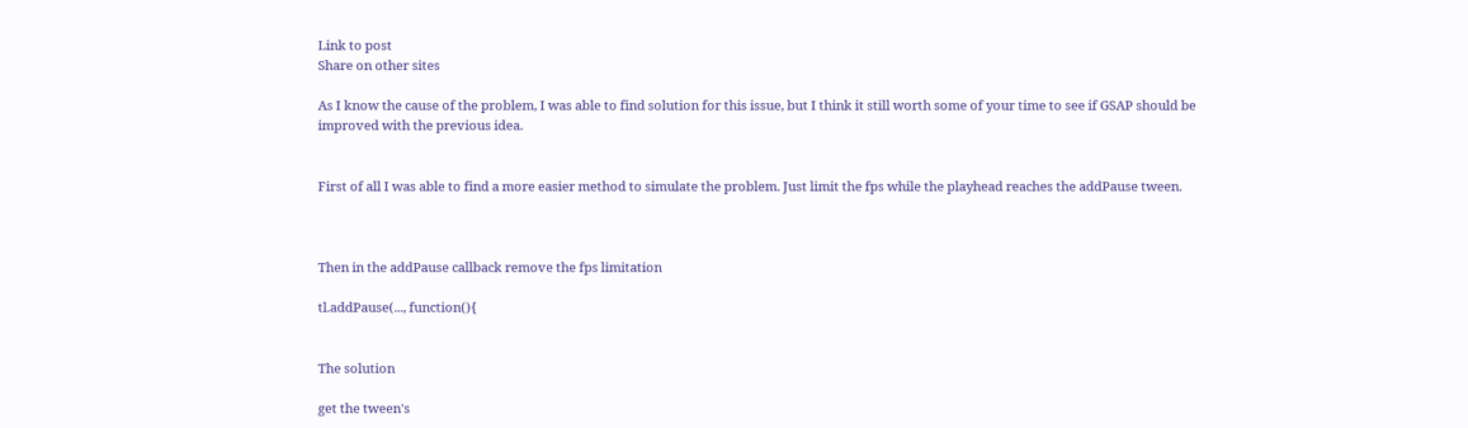Link to post
Share on other sites

As I know the cause of the problem, I was able to find solution for this issue, but I think it still worth some of your time to see if GSAP should be improved with the previous idea.


First of all I was able to find a more easier method to simulate the problem. Just limit the fps while the playhead reaches the addPause tween.



Then in the addPause callback remove the fps limitation

tl.addPause(..., function(){


The solution

get the tween's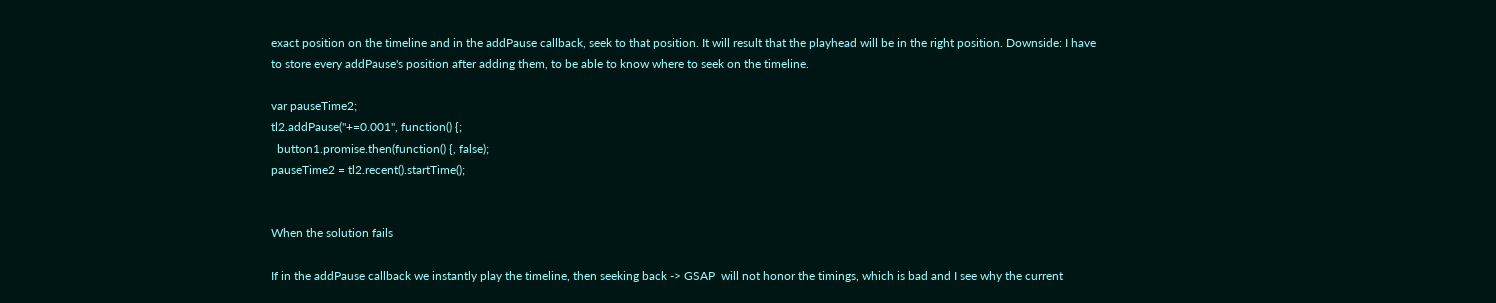exact position on the timeline and in the addPause callback, seek to that position. It will result that the playhead will be in the right position. Downside: I have to store every addPause's position after adding them, to be able to know where to seek on the timeline.

var pauseTime2;
tl2.addPause("+=0.001", function() {;
  button1.promise.then(function() {, false);
pauseTime2 = tl2.recent().startTime();


When the solution fails

If in the addPause callback we instantly play the timeline, then seeking back -> GSAP  will not honor the timings, which is bad and I see why the current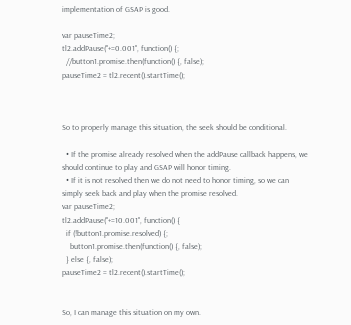implementation of GSAP is good.

var pauseTime2;
tl2.addPause("+=0.001", function() {;
  //button1.promise.then(function() {, false);
pauseTime2 = tl2.recent().startTime();



So to properly manage this situation, the seek should be conditional.

  • If the promise already resolved when the addPause callback happens, we should continue to play and GSAP will honor timing.
  • If it is not resolved then we do not need to honor timing, so we can simply seek back and play when the promise resolved.
var pauseTime2;
tl2.addPause("+=10.001", function() {
  if (!button1.promise.resolved) {;
    button1.promise.then(function() {, false);
  } else {, false);
pauseTime2 = tl2.recent().startTime();


So, I can manage this situation on my own.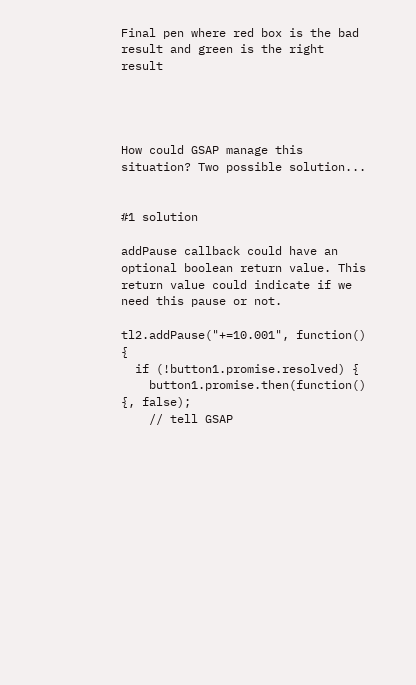Final pen where red box is the bad result and green is the right result




How could GSAP manage this situation? Two possible solution...


#1 solution

addPause callback could have an optional boolean return value. This return value could indicate if we need this pause or not.

tl2.addPause("+=10.001", function() {
  if (!button1.promise.resolved) {
    button1.promise.then(function() {, false);
    // tell GSAP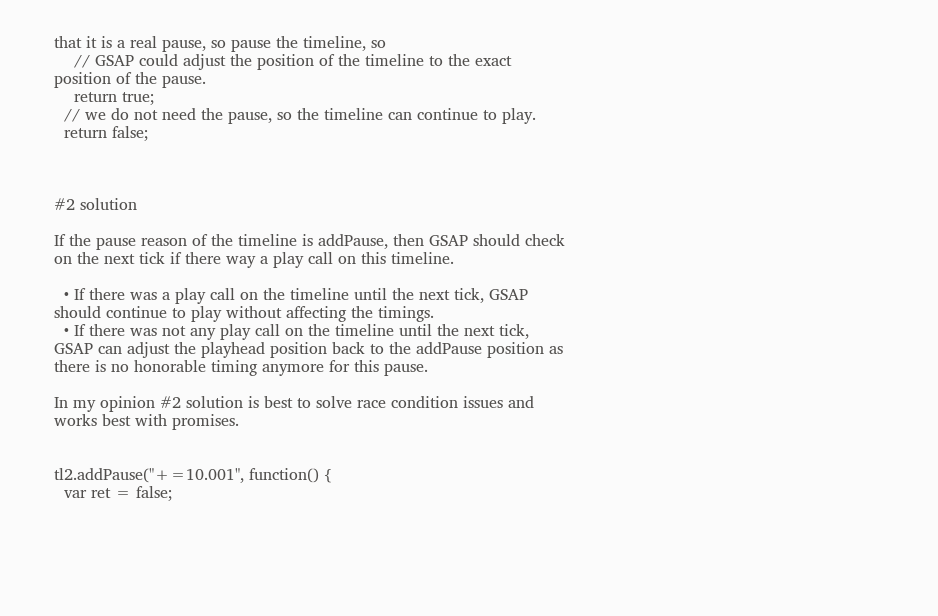that it is a real pause, so pause the timeline, so
    // GSAP could adjust the position of the timeline to the exact position of the pause.
    return true;
  // we do not need the pause, so the timeline can continue to play.
  return false;



#2 solution

If the pause reason of the timeline is addPause, then GSAP should check on the next tick if there way a play call on this timeline.

  • If there was a play call on the timeline until the next tick, GSAP should continue to play without affecting the timings.
  • If there was not any play call on the timeline until the next tick, GSAP can adjust the playhead position back to the addPause position as there is no honorable timing anymore for this pause.

In my opinion #2 solution is best to solve race condition issues and works best with promises.


tl2.addPause("+=10.001", function() {
  var ret = false;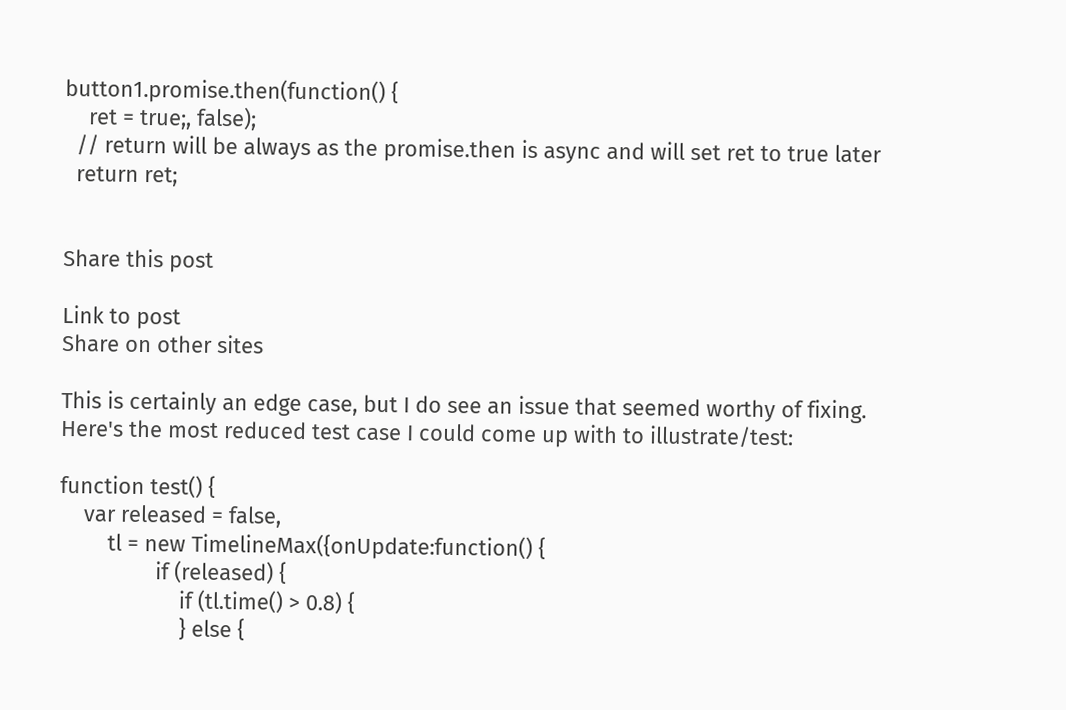button1.promise.then(function() {
    ret = true;, false);
  // return will be always as the promise.then is async and will set ret to true later
  return ret;


Share this post

Link to post
Share on other sites

This is certainly an edge case, but I do see an issue that seemed worthy of fixing. Here's the most reduced test case I could come up with to illustrate/test:

function test() {
    var released = false,
        tl = new TimelineMax({onUpdate:function() {
                if (released) {
                    if (tl.time() > 0.8) {
                    } else {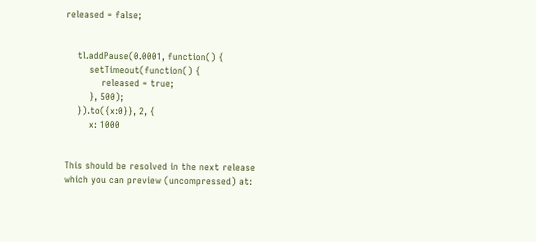released = false;


    tl.addPause(0.0001, function() {
        setTimeout(function() {
            released = true;
        }, 500);
    }).to({x:0}}, 2, {
        x: 1000


This should be resolved in the next release which you can preview (uncompressed) at: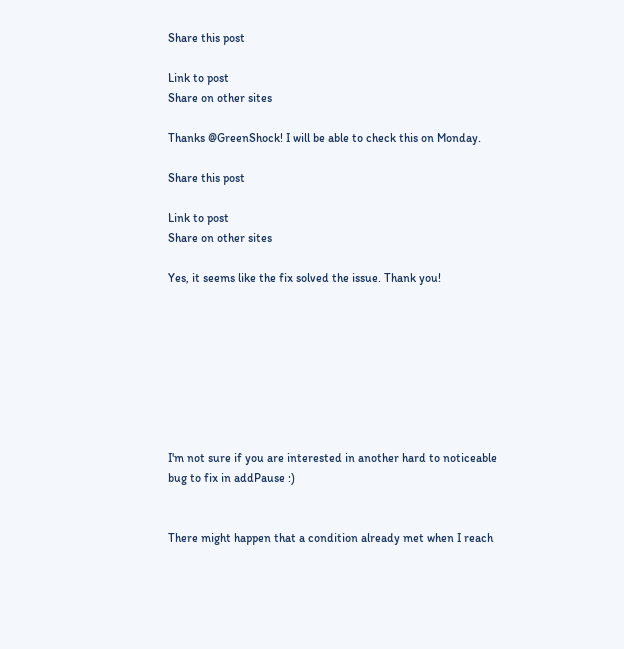Share this post

Link to post
Share on other sites

Thanks @GreenShock! I will be able to check this on Monday.

Share this post

Link to post
Share on other sites

Yes, it seems like the fix solved the issue. Thank you!








I'm not sure if you are interested in another hard to noticeable bug to fix in addPause :)


There might happen that a condition already met when I reach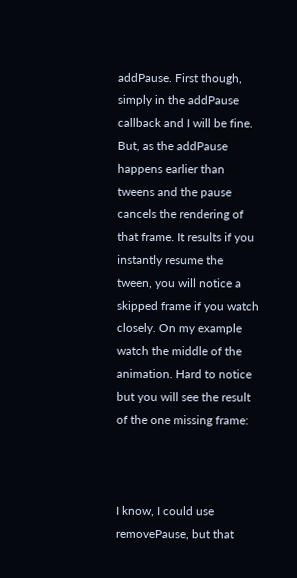addPause. First though, simply in the addPause callback and I will be fine. But, as the addPause happens earlier than tweens and the pause cancels the rendering of that frame. It results if you instantly resume the tween, you will notice a skipped frame if you watch closely. On my example watch the middle of the animation. Hard to notice but you will see the result of the one missing frame:



I know, I could use removePause, but that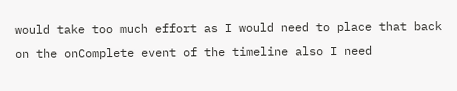would take too much effort as I would need to place that back on the onComplete event of the timeline also I need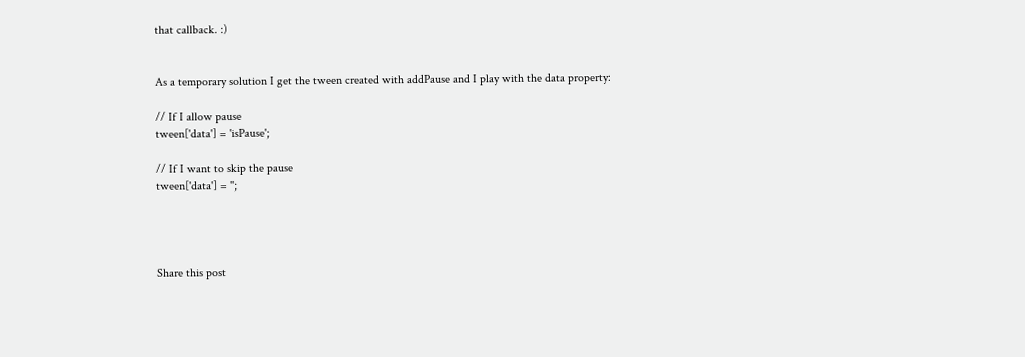that callback. :)


As a temporary solution I get the tween created with addPause and I play with the data property:

// If I allow pause
tween['data'] = 'isPause';

// If I want to skip the pause
tween['data'] = '';




Share this post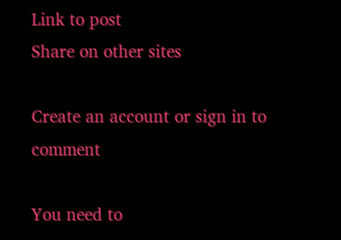Link to post
Share on other sites

Create an account or sign in to comment

You need to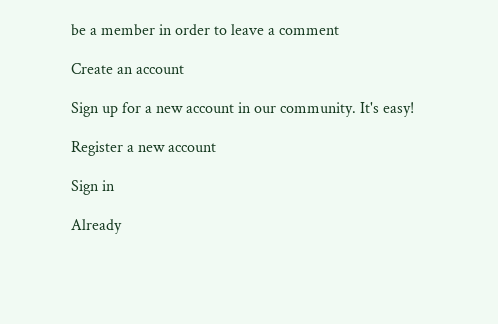be a member in order to leave a comment

Create an account

Sign up for a new account in our community. It's easy!

Register a new account

Sign in

Already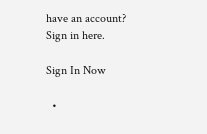have an account? Sign in here.

Sign In Now

  •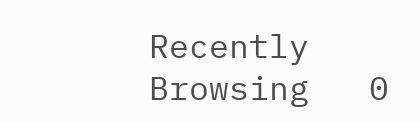Recently Browsing   0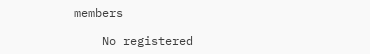members

    No registered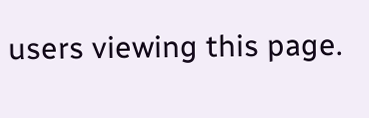users viewing this page.